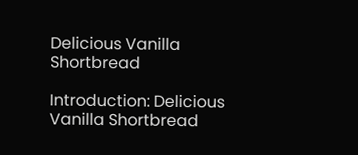Delicious Vanilla Shortbread

Introduction: Delicious Vanilla Shortbread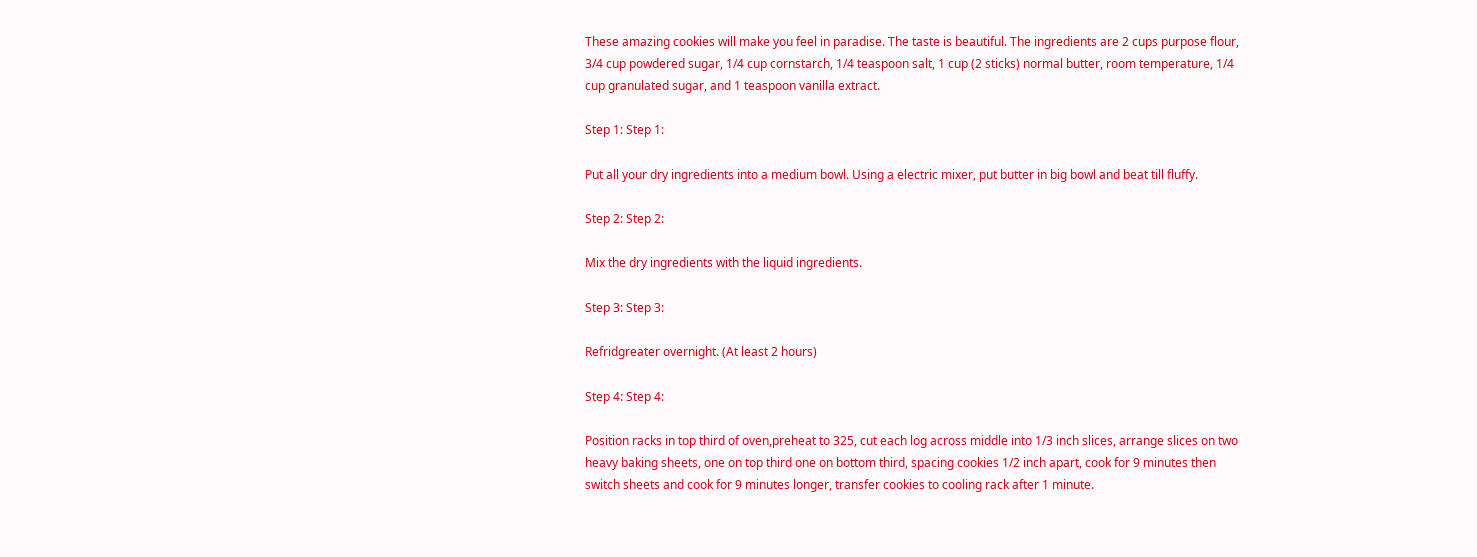These amazing cookies will make you feel in paradise. The taste is beautiful. The ingredients are 2 cups purpose flour, 3/4 cup powdered sugar, 1/4 cup cornstarch, 1/4 teaspoon salt, 1 cup (2 sticks) normal butter, room temperature, 1/4 cup granulated sugar, and 1 teaspoon vanilla extract.

Step 1: Step 1:

Put all your dry ingredients into a medium bowl. Using a electric mixer, put butter in big bowl and beat till fluffy.

Step 2: Step 2:

Mix the dry ingredients with the liquid ingredients.

Step 3: Step 3:

Refridgreater overnight. (At least 2 hours)

Step 4: Step 4:

Position racks in top third of oven,preheat to 325, cut each log across middle into 1/3 inch slices, arrange slices on two heavy baking sheets, one on top third one on bottom third, spacing cookies 1/2 inch apart, cook for 9 minutes then switch sheets and cook for 9 minutes longer, transfer cookies to cooling rack after 1 minute.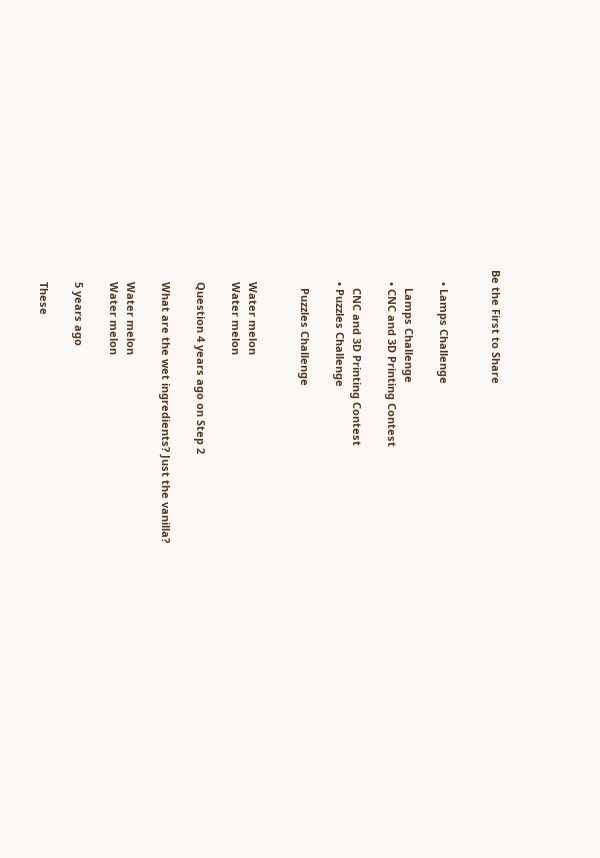Be the First to Share


    • Lamps Challenge

      Lamps Challenge
    • CNC and 3D Printing Contest

      CNC and 3D Printing Contest
    • Puzzles Challenge

      Puzzles Challenge


    Water melon
    Water melon

    Question 4 years ago on Step 2

    What are the wet ingredients? Just the vanilla?

    Water melon
    Water melon

    5 years ago

    These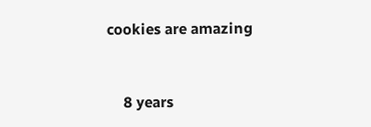cookies are amazing


    8 years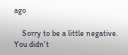ago

    Sorry to be a little negative. You didn't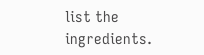list the ingredients.